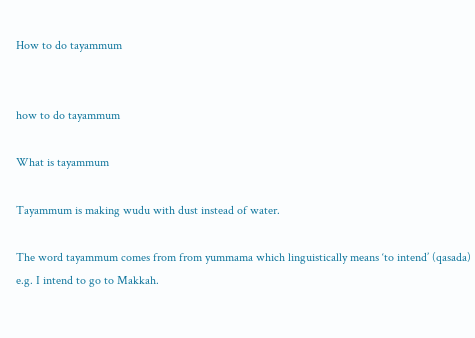How to do tayammum


how to do tayammum

What is tayammum

Tayammum is making wudu with dust instead of water.

The word tayammum comes from from yummama which linguistically means ‘to intend’ (qasada) e.g. I intend to go to Makkah.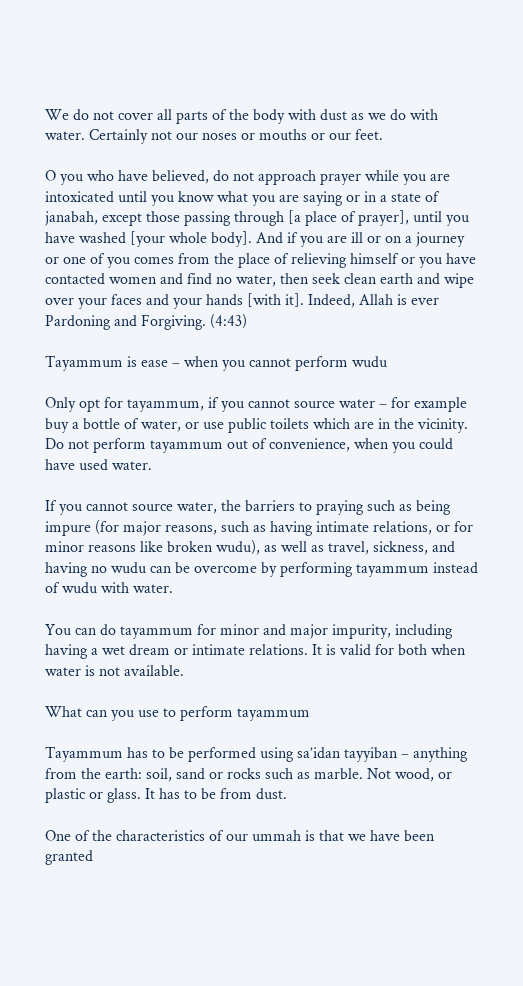We do not cover all parts of the body with dust as we do with water. Certainly not our noses or mouths or our feet.

O you who have believed, do not approach prayer while you are intoxicated until you know what you are saying or in a state of janabah, except those passing through [a place of prayer], until you have washed [your whole body]. And if you are ill or on a journey or one of you comes from the place of relieving himself or you have contacted women and find no water, then seek clean earth and wipe over your faces and your hands [with it]. Indeed, Allah is ever Pardoning and Forgiving. (4:43)

Tayammum is ease – when you cannot perform wudu

Only opt for tayammum, if you cannot source water – for example buy a bottle of water, or use public toilets which are in the vicinity. Do not perform tayammum out of convenience, when you could have used water.

If you cannot source water, the barriers to praying such as being impure (for major reasons, such as having intimate relations, or for minor reasons like broken wudu), as well as travel, sickness, and having no wudu can be overcome by performing tayammum instead of wudu with water.

You can do tayammum for minor and major impurity, including having a wet dream or intimate relations. It is valid for both when water is not available.

What can you use to perform tayammum

Tayammum has to be performed using sa’idan tayyiban – anything from the earth: soil, sand or rocks such as marble. Not wood, or plastic or glass. It has to be from dust.

One of the characteristics of our ummah is that we have been granted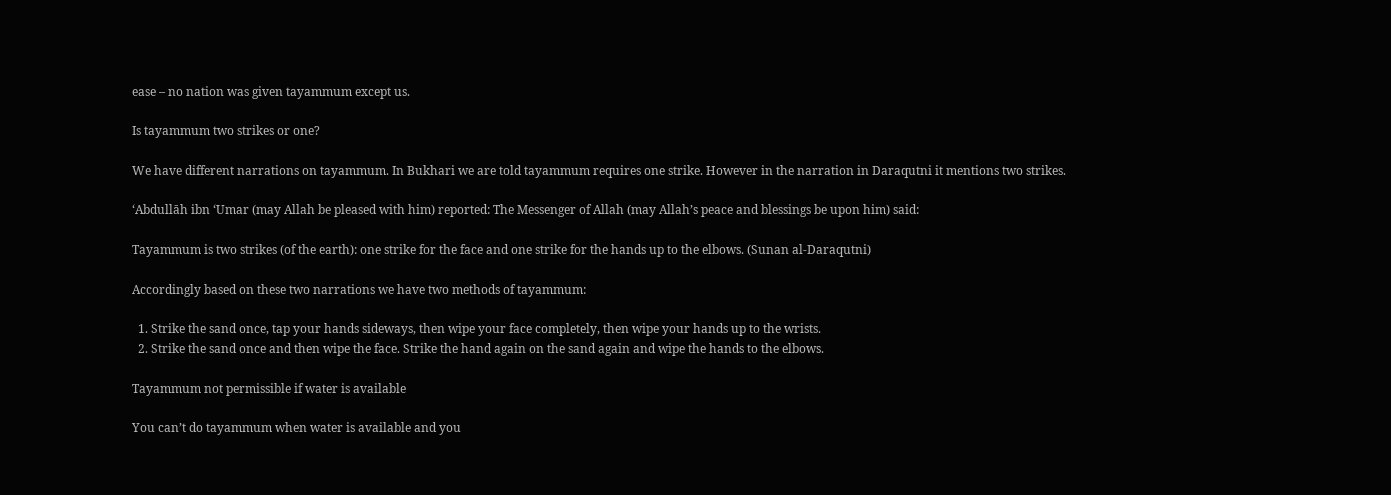ease – no nation was given tayammum except us.

Is tayammum two strikes or one?

We have different narrations on tayammum. In Bukhari we are told tayammum requires one strike. However in the narration in Daraqutni it mentions two strikes.

‘Abdullāh ibn ‘Umar (may Allah be pleased with him) reported: The Messenger of Allah (may Allah’s peace and blessings be upon him) said:

Tayammum is two strikes (of the earth): one strike for the face and one strike for the hands up to the elbows. (Sunan al-Daraqutni)

Accordingly based on these two narrations we have two methods of tayammum:

  1. Strike the sand once, tap your hands sideways, then wipe your face completely, then wipe your hands up to the wrists.
  2. Strike the sand once and then wipe the face. Strike the hand again on the sand again and wipe the hands to the elbows.

Tayammum not permissible if water is available

You can’t do tayammum when water is available and you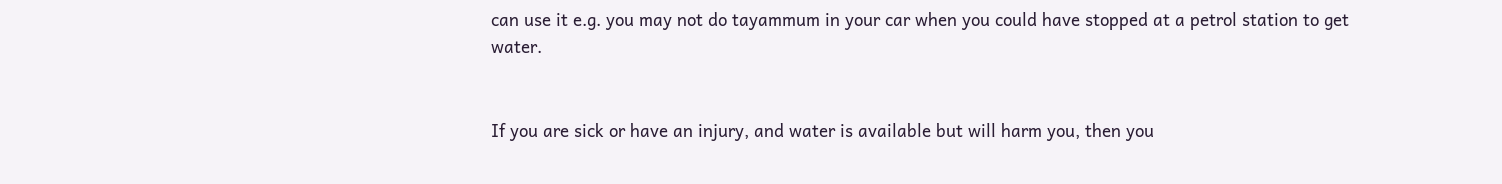can use it e.g. you may not do tayammum in your car when you could have stopped at a petrol station to get water.


If you are sick or have an injury, and water is available but will harm you, then you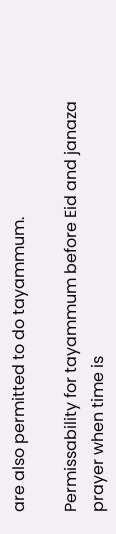are also permitted to do tayammum.

Permissability for tayammum before Eid and janaza prayer when time is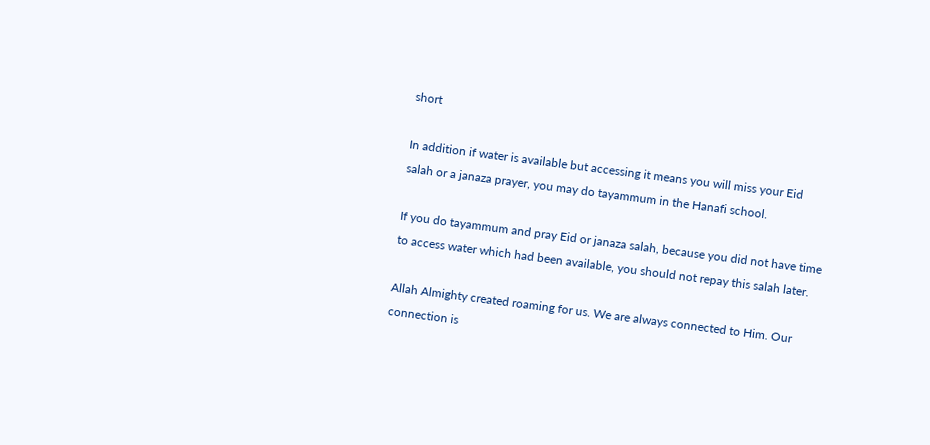short

In addition if water is available but accessing it means you will miss your Eid salah or a janaza prayer, you may do tayammum in the Hanafi school.

If you do tayammum and pray Eid or janaza salah, because you did not have time to access water which had been available, you should not repay this salah later.

Allah Almighty created roaming for us. We are always connected to Him. Our connection is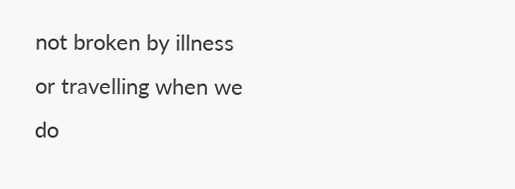not broken by illness or travelling when we do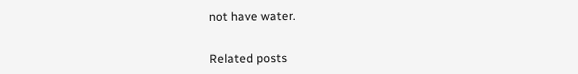not have water.


Related posts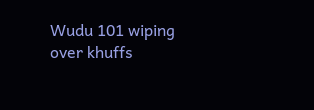Wudu 101 wiping over khuffs